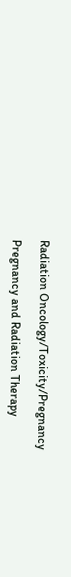Radiation Oncology/Toxicity/Pregnancy

Pregnancy and Radiation Therapy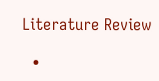Literature Review

  •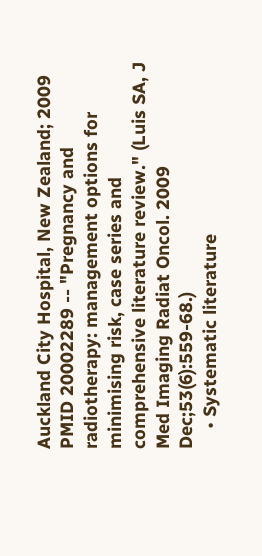Auckland City Hospital, New Zealand; 2009 PMID 20002289 -- "Pregnancy and radiotherapy: management options for minimising risk, case series and comprehensive literature review." (Luis SA, J Med Imaging Radiat Oncol. 2009 Dec;53(6):559-68.)
    • Systematic literature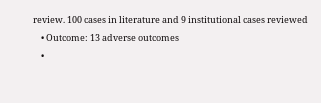review. 100 cases in literature and 9 institutional cases reviewed
    • Outcome: 13 adverse outcomes
    •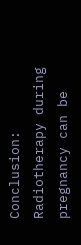Conclusion: Radiotherapy during pregnancy can be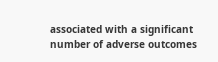associated with a significant number of adverse outcomes